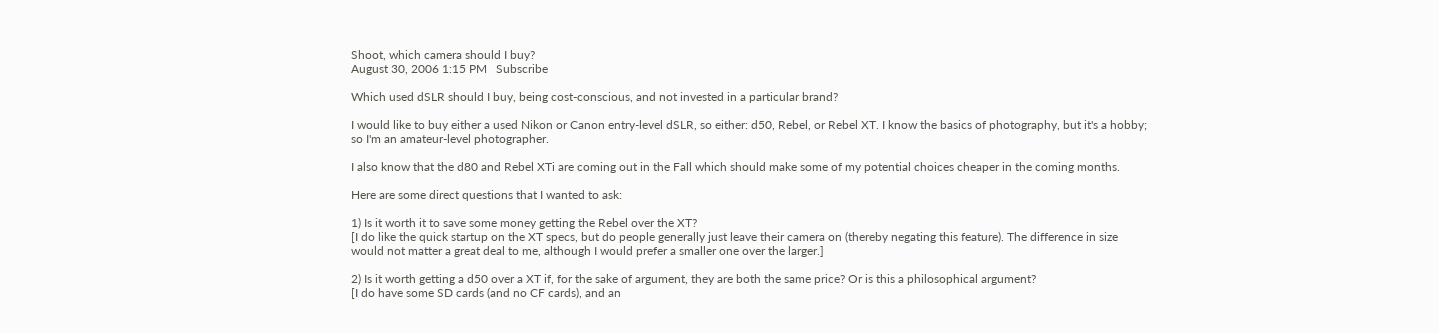Shoot, which camera should I buy?
August 30, 2006 1:15 PM   Subscribe

Which used dSLR should I buy, being cost-conscious, and not invested in a particular brand?

I would like to buy either a used Nikon or Canon entry-level dSLR, so either: d50, Rebel, or Rebel XT. I know the basics of photography, but it's a hobby; so I'm an amateur-level photographer.

I also know that the d80 and Rebel XTi are coming out in the Fall which should make some of my potential choices cheaper in the coming months.

Here are some direct questions that I wanted to ask:

1) Is it worth it to save some money getting the Rebel over the XT?
[I do like the quick startup on the XT specs, but do people generally just leave their camera on (thereby negating this feature). The difference in size would not matter a great deal to me, although I would prefer a smaller one over the larger.]

2) Is it worth getting a d50 over a XT if, for the sake of argument, they are both the same price? Or is this a philosophical argument?
[I do have some SD cards (and no CF cards), and an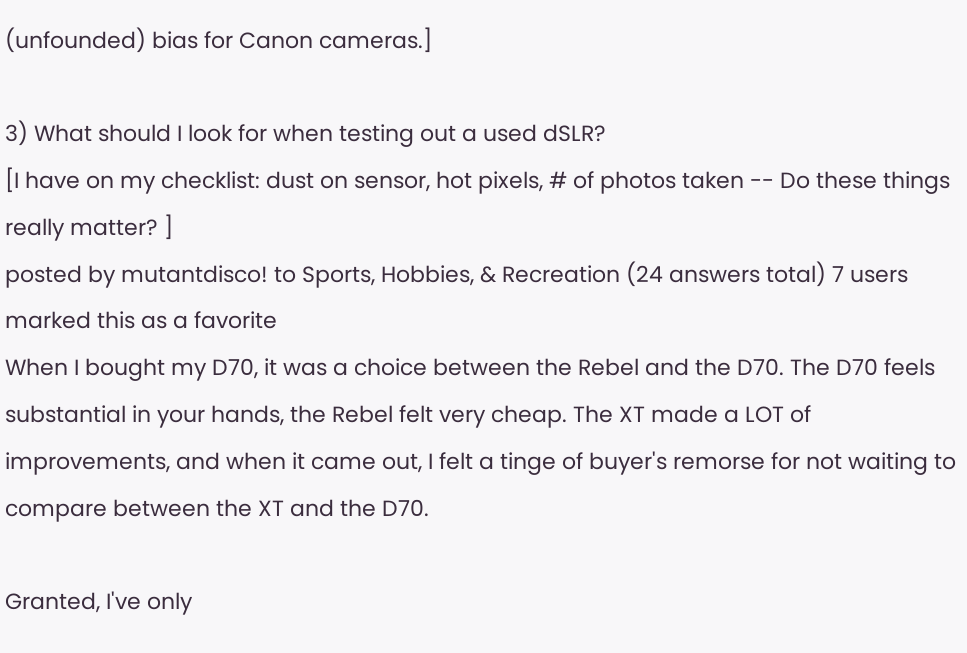(unfounded) bias for Canon cameras.]

3) What should I look for when testing out a used dSLR?
[I have on my checklist: dust on sensor, hot pixels, # of photos taken -- Do these things really matter? ]
posted by mutantdisco! to Sports, Hobbies, & Recreation (24 answers total) 7 users marked this as a favorite
When I bought my D70, it was a choice between the Rebel and the D70. The D70 feels substantial in your hands, the Rebel felt very cheap. The XT made a LOT of improvements, and when it came out, I felt a tinge of buyer's remorse for not waiting to compare between the XT and the D70.

Granted, I've only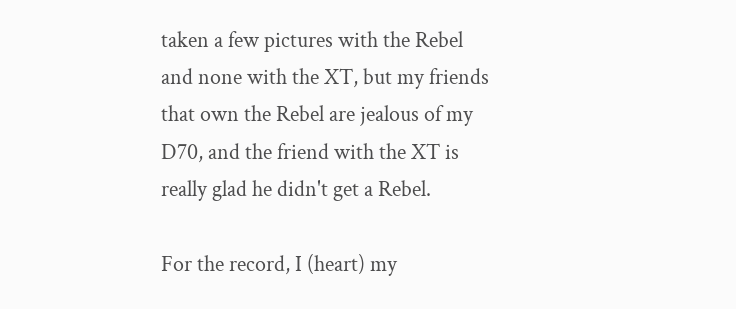taken a few pictures with the Rebel and none with the XT, but my friends that own the Rebel are jealous of my D70, and the friend with the XT is really glad he didn't get a Rebel.

For the record, I (heart) my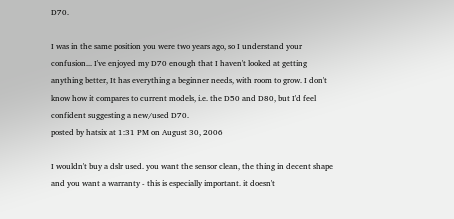D70.

I was in the same position you were two years ago, so I understand your confusion... I've enjoyed my D70 enough that I haven't looked at getting anything better, It has everything a beginner needs, with room to grow. I don't know how it compares to current models, i.e. the D50 and D80, but I'd feel confident suggesting a new/used D70.
posted by hatsix at 1:31 PM on August 30, 2006

I wouldn't buy a dslr used. you want the sensor clean, the thing in decent shape and you want a warranty - this is especially important. it doesn't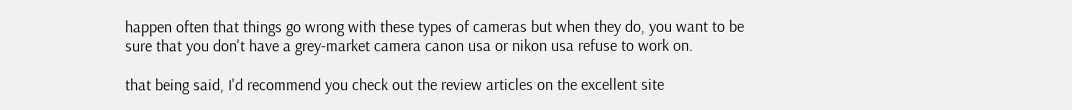happen often that things go wrong with these types of cameras but when they do, you want to be sure that you don't have a grey-market camera canon usa or nikon usa refuse to work on.

that being said, I'd recommend you check out the review articles on the excellent site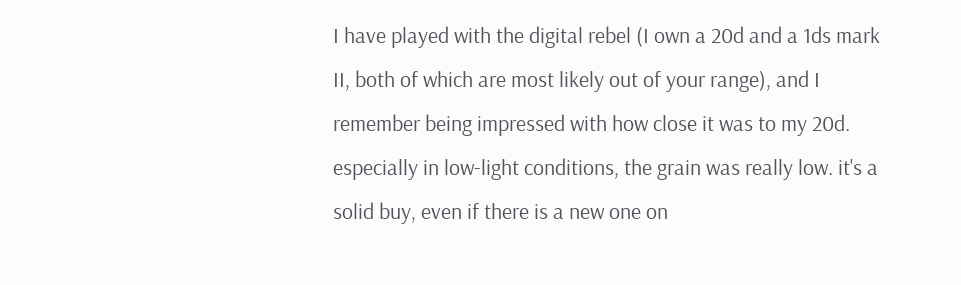I have played with the digital rebel (I own a 20d and a 1ds mark II, both of which are most likely out of your range), and I remember being impressed with how close it was to my 20d. especially in low-light conditions, the grain was really low. it's a solid buy, even if there is a new one on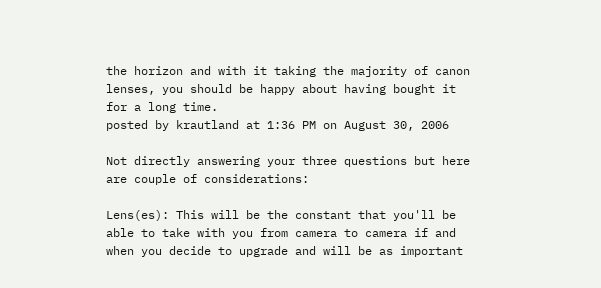the horizon and with it taking the majority of canon lenses, you should be happy about having bought it for a long time.
posted by krautland at 1:36 PM on August 30, 2006

Not directly answering your three questions but here are couple of considerations:

Lens(es): This will be the constant that you'll be able to take with you from camera to camera if and when you decide to upgrade and will be as important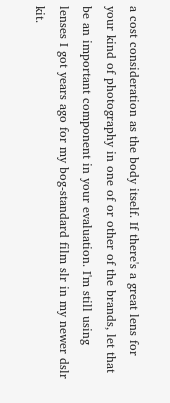a cost consideration as the body itself. If there's a great lens for your kind of photography in one of or other of the brands, let that be an important component in your evaluation. I'm still using lenses I got years ago for my bog-standard film slr in my newer dslr kit.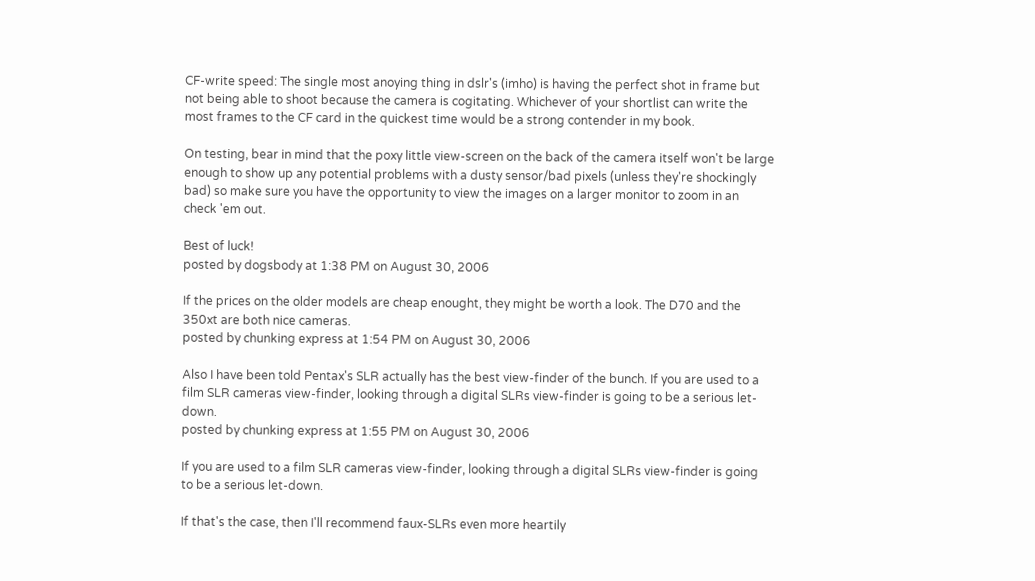CF-write speed: The single most anoying thing in dslr's (imho) is having the perfect shot in frame but not being able to shoot because the camera is cogitating. Whichever of your shortlist can write the most frames to the CF card in the quickest time would be a strong contender in my book.

On testing, bear in mind that the poxy little view-screen on the back of the camera itself won't be large enough to show up any potential problems with a dusty sensor/bad pixels (unless they're shockingly bad) so make sure you have the opportunity to view the images on a larger monitor to zoom in an check 'em out.

Best of luck!
posted by dogsbody at 1:38 PM on August 30, 2006

If the prices on the older models are cheap enought, they might be worth a look. The D70 and the 350xt are both nice cameras.
posted by chunking express at 1:54 PM on August 30, 2006

Also I have been told Pentax's SLR actually has the best view-finder of the bunch. If you are used to a film SLR cameras view-finder, looking through a digital SLRs view-finder is going to be a serious let-down.
posted by chunking express at 1:55 PM on August 30, 2006

If you are used to a film SLR cameras view-finder, looking through a digital SLRs view-finder is going to be a serious let-down.

If that's the case, then I'll recommend faux-SLRs even more heartily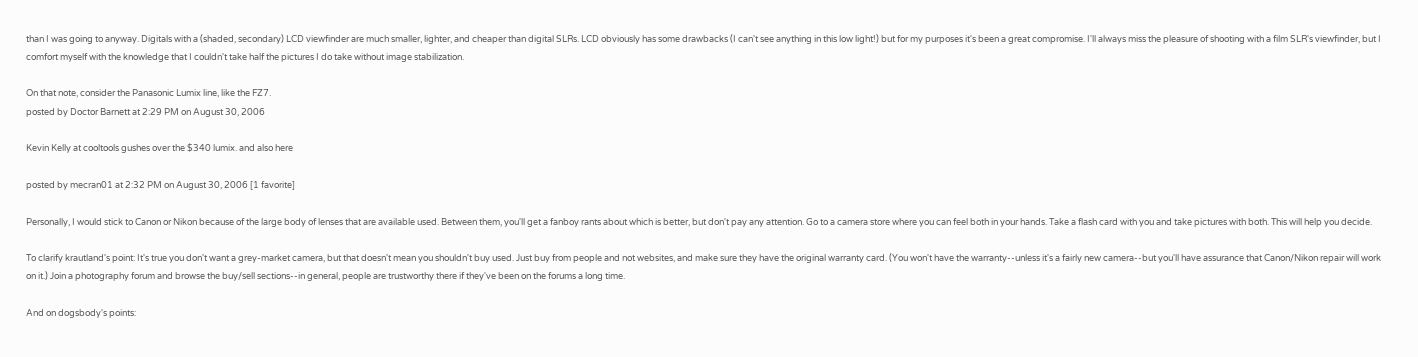than I was going to anyway. Digitals with a (shaded, secondary) LCD viewfinder are much smaller, lighter, and cheaper than digital SLRs. LCD obviously has some drawbacks (I can't see anything in this low light!) but for my purposes it's been a great compromise. I'll always miss the pleasure of shooting with a film SLR's viewfinder, but I comfort myself with the knowledge that I couldn't take half the pictures I do take without image stabilization.

On that note, consider the Panasonic Lumix line, like the FZ7.
posted by Doctor Barnett at 2:29 PM on August 30, 2006

Kevin Kelly at cooltools gushes over the $340 lumix. and also here

posted by mecran01 at 2:32 PM on August 30, 2006 [1 favorite]

Personally, I would stick to Canon or Nikon because of the large body of lenses that are available used. Between them, you'll get a fanboy rants about which is better, but don't pay any attention. Go to a camera store where you can feel both in your hands. Take a flash card with you and take pictures with both. This will help you decide.

To clarify krautland's point: It's true you don't want a grey-market camera, but that doesn't mean you shouldn't buy used. Just buy from people and not websites, and make sure they have the original warranty card. (You won't have the warranty--unless it's a fairly new camera--but you'll have assurance that Canon/Nikon repair will work on it.) Join a photography forum and browse the buy/sell sections--in general, people are trustworthy there if they've been on the forums a long time.

And on dogsbody's points: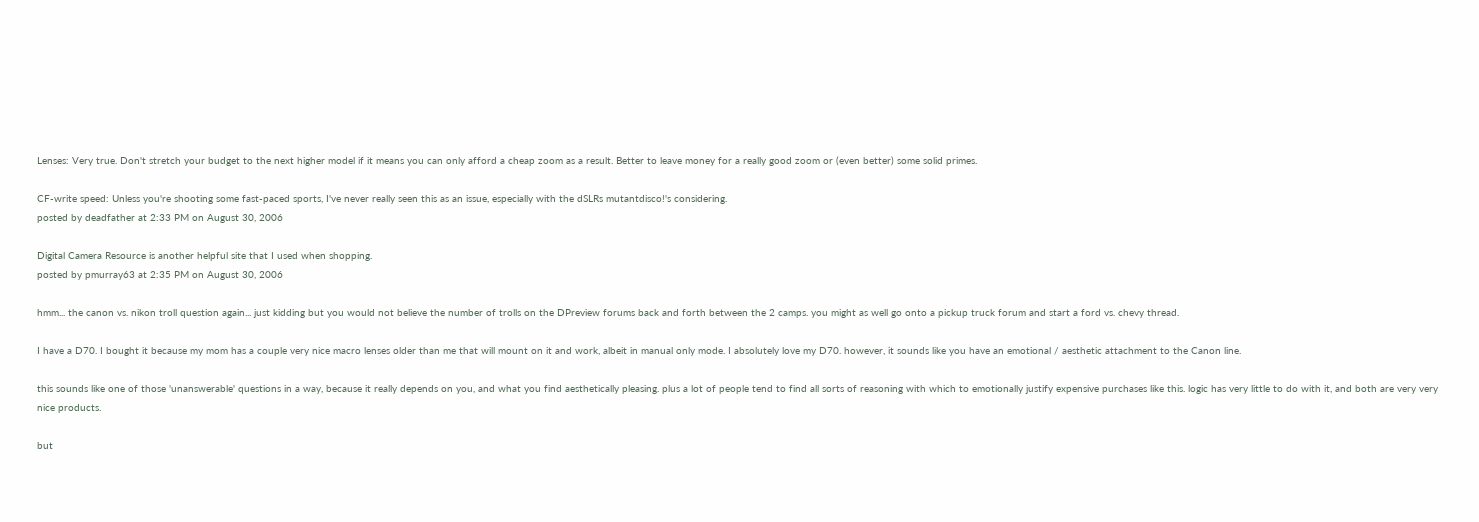Lenses: Very true. Don't stretch your budget to the next higher model if it means you can only afford a cheap zoom as a result. Better to leave money for a really good zoom or (even better) some solid primes.

CF-write speed: Unless you're shooting some fast-paced sports, I've never really seen this as an issue, especially with the dSLRs mutantdisco!'s considering.
posted by deadfather at 2:33 PM on August 30, 2006

Digital Camera Resource is another helpful site that I used when shopping.
posted by pmurray63 at 2:35 PM on August 30, 2006

hmm... the canon vs. nikon troll question again... just kidding but you would not believe the number of trolls on the DPreview forums back and forth between the 2 camps. you might as well go onto a pickup truck forum and start a ford vs. chevy thread.

I have a D70. I bought it because my mom has a couple very nice macro lenses older than me that will mount on it and work, albeit in manual only mode. I absolutely love my D70. however, it sounds like you have an emotional / aesthetic attachment to the Canon line.

this sounds like one of those 'unanswerable' questions in a way, because it really depends on you, and what you find aesthetically pleasing. plus a lot of people tend to find all sorts of reasoning with which to emotionally justify expensive purchases like this. logic has very little to do with it, and both are very very nice products.

but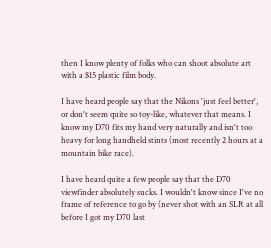then I know plenty of folks who can shoot absolute art with a $15 plastic film body.

I have heard people say that the Nikons 'just feel better', or don't seem quite so toy-like, whatever that means. I know my D70 fits my hand very naturally and isn't too heavy for long handheld stints (most recently 2 hours at a mountain bike race).

I have heard quite a few people say that the D70 viewfinder absolutely sucks. I wouldn't know since I've no frame of reference to go by (never shot with an SLR at all before I got my D70 last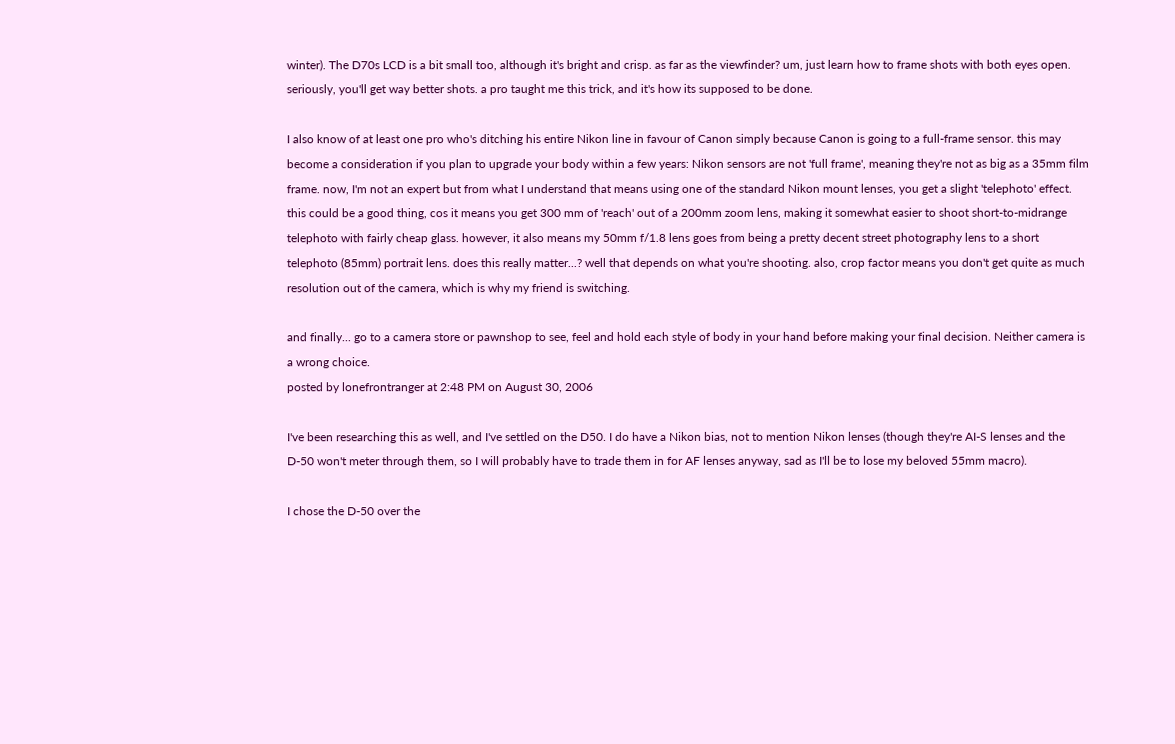winter). The D70s LCD is a bit small too, although it's bright and crisp. as far as the viewfinder? um, just learn how to frame shots with both eyes open. seriously, you'll get way better shots. a pro taught me this trick, and it's how its supposed to be done.

I also know of at least one pro who's ditching his entire Nikon line in favour of Canon simply because Canon is going to a full-frame sensor. this may become a consideration if you plan to upgrade your body within a few years: Nikon sensors are not 'full frame', meaning they're not as big as a 35mm film frame. now, I'm not an expert but from what I understand that means using one of the standard Nikon mount lenses, you get a slight 'telephoto' effect. this could be a good thing, cos it means you get 300 mm of 'reach' out of a 200mm zoom lens, making it somewhat easier to shoot short-to-midrange telephoto with fairly cheap glass. however, it also means my 50mm f/1.8 lens goes from being a pretty decent street photography lens to a short telephoto (85mm) portrait lens. does this really matter...? well that depends on what you're shooting. also, crop factor means you don't get quite as much resolution out of the camera, which is why my friend is switching.

and finally... go to a camera store or pawnshop to see, feel and hold each style of body in your hand before making your final decision. Neither camera is a wrong choice.
posted by lonefrontranger at 2:48 PM on August 30, 2006

I've been researching this as well, and I've settled on the D50. I do have a Nikon bias, not to mention Nikon lenses (though they're AI-S lenses and the D-50 won't meter through them, so I will probably have to trade them in for AF lenses anyway, sad as I'll be to lose my beloved 55mm macro).

I chose the D-50 over the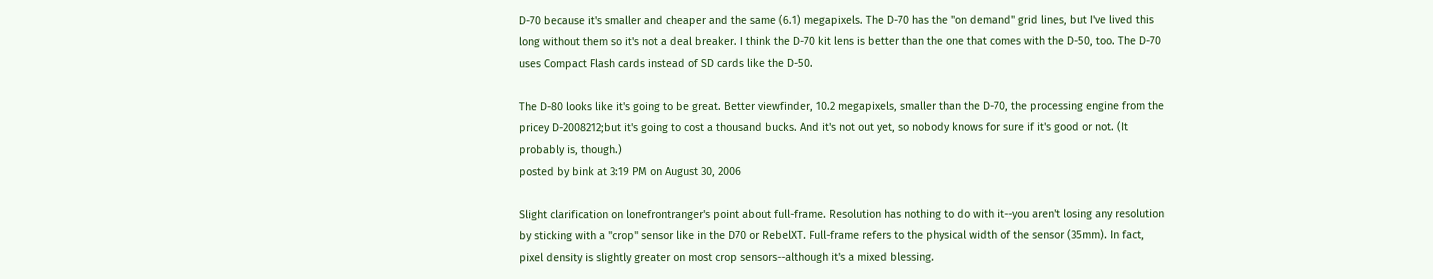D-70 because it's smaller and cheaper and the same (6.1) megapixels. The D-70 has the "on demand" grid lines, but I've lived this long without them so it's not a deal breaker. I think the D-70 kit lens is better than the one that comes with the D-50, too. The D-70 uses Compact Flash cards instead of SD cards like the D-50.

The D-80 looks like it's going to be great. Better viewfinder, 10.2 megapixels, smaller than the D-70, the processing engine from the pricey D-2008212;but it's going to cost a thousand bucks. And it's not out yet, so nobody knows for sure if it's good or not. (It probably is, though.)
posted by bink at 3:19 PM on August 30, 2006

Slight clarification on lonefrontranger's point about full-frame. Resolution has nothing to do with it--you aren't losing any resolution by sticking with a "crop" sensor like in the D70 or RebelXT. Full-frame refers to the physical width of the sensor (35mm). In fact, pixel density is slightly greater on most crop sensors--although it's a mixed blessing.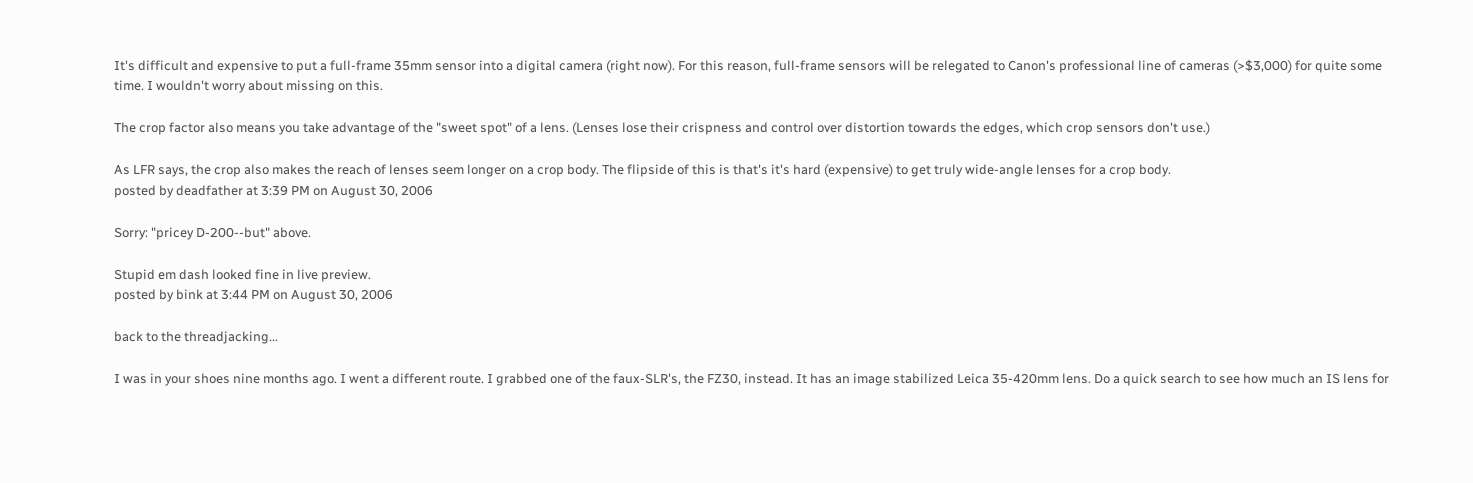It's difficult and expensive to put a full-frame 35mm sensor into a digital camera (right now). For this reason, full-frame sensors will be relegated to Canon's professional line of cameras (>$3,000) for quite some time. I wouldn't worry about missing on this.

The crop factor also means you take advantage of the "sweet spot" of a lens. (Lenses lose their crispness and control over distortion towards the edges, which crop sensors don't use.)

As LFR says, the crop also makes the reach of lenses seem longer on a crop body. The flipside of this is that's it's hard (expensive) to get truly wide-angle lenses for a crop body.
posted by deadfather at 3:39 PM on August 30, 2006

Sorry: "pricey D-200--but" above.

Stupid em dash looked fine in live preview.
posted by bink at 3:44 PM on August 30, 2006

back to the threadjacking...

I was in your shoes nine months ago. I went a different route. I grabbed one of the faux-SLR's, the FZ30, instead. It has an image stabilized Leica 35-420mm lens. Do a quick search to see how much an IS lens for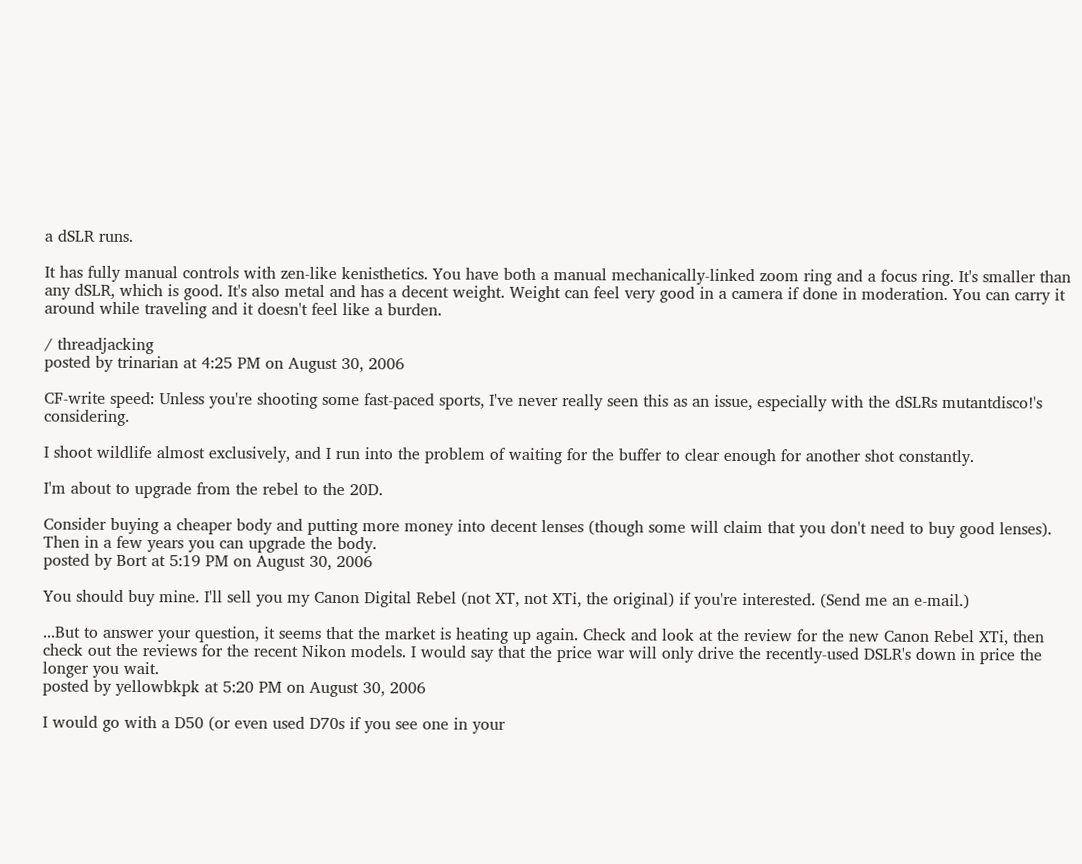a dSLR runs.

It has fully manual controls with zen-like kenisthetics. You have both a manual mechanically-linked zoom ring and a focus ring. It's smaller than any dSLR, which is good. It's also metal and has a decent weight. Weight can feel very good in a camera if done in moderation. You can carry it around while traveling and it doesn't feel like a burden.

/ threadjacking
posted by trinarian at 4:25 PM on August 30, 2006

CF-write speed: Unless you're shooting some fast-paced sports, I've never really seen this as an issue, especially with the dSLRs mutantdisco!'s considering.

I shoot wildlife almost exclusively, and I run into the problem of waiting for the buffer to clear enough for another shot constantly.

I'm about to upgrade from the rebel to the 20D.

Consider buying a cheaper body and putting more money into decent lenses (though some will claim that you don't need to buy good lenses). Then in a few years you can upgrade the body.
posted by Bort at 5:19 PM on August 30, 2006

You should buy mine. I'll sell you my Canon Digital Rebel (not XT, not XTi, the original) if you're interested. (Send me an e-mail.)

...But to answer your question, it seems that the market is heating up again. Check and look at the review for the new Canon Rebel XTi, then check out the reviews for the recent Nikon models. I would say that the price war will only drive the recently-used DSLR's down in price the longer you wait.
posted by yellowbkpk at 5:20 PM on August 30, 2006

I would go with a D50 (or even used D70s if you see one in your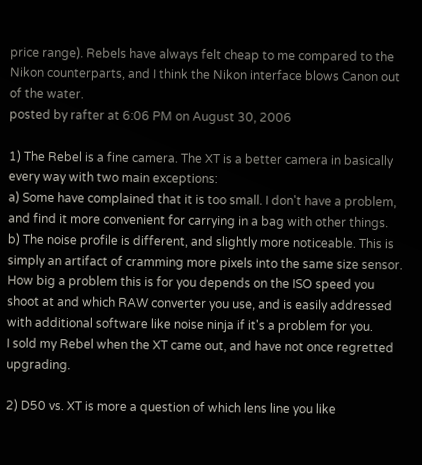price range). Rebels have always felt cheap to me compared to the Nikon counterparts, and I think the Nikon interface blows Canon out of the water.
posted by rafter at 6:06 PM on August 30, 2006

1) The Rebel is a fine camera. The XT is a better camera in basically every way with two main exceptions:
a) Some have complained that it is too small. I don't have a problem, and find it more convenient for carrying in a bag with other things.
b) The noise profile is different, and slightly more noticeable. This is simply an artifact of cramming more pixels into the same size sensor. How big a problem this is for you depends on the ISO speed you shoot at and which RAW converter you use, and is easily addressed with additional software like noise ninja if it's a problem for you.
I sold my Rebel when the XT came out, and have not once regretted upgrading.

2) D50 vs. XT is more a question of which lens line you like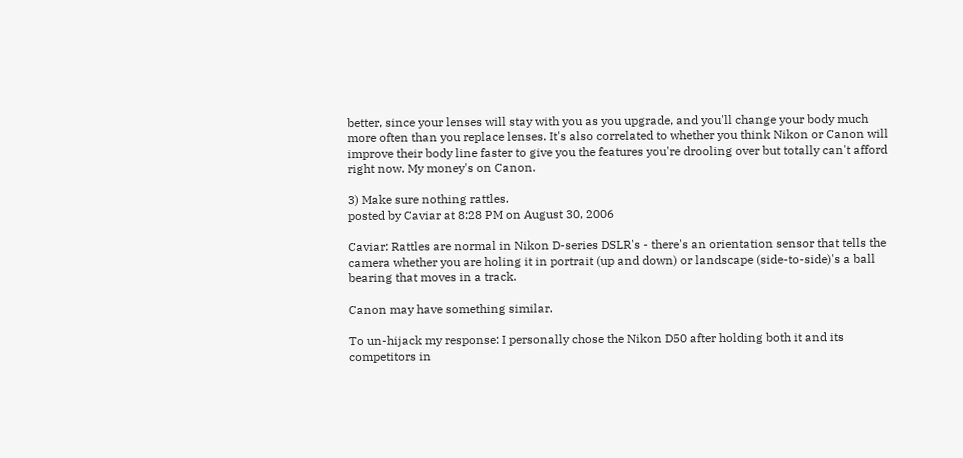better, since your lenses will stay with you as you upgrade, and you'll change your body much more often than you replace lenses. It's also correlated to whether you think Nikon or Canon will improve their body line faster to give you the features you're drooling over but totally can't afford right now. My money's on Canon.

3) Make sure nothing rattles.
posted by Caviar at 8:28 PM on August 30, 2006

Caviar: Rattles are normal in Nikon D-series DSLR's - there's an orientation sensor that tells the camera whether you are holing it in portrait (up and down) or landscape (side-to-side)'s a ball bearing that moves in a track.

Canon may have something similar.

To un-hijack my response: I personally chose the Nikon D50 after holding both it and its competitors in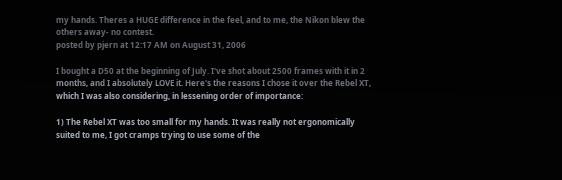my hands. Theres a HUGE difference in the feel, and to me, the Nikon blew the others away- no contest.
posted by pjern at 12:17 AM on August 31, 2006

I bought a D50 at the beginning of July. I've shot about 2500 frames with it in 2 months, and I absolutely LOVE it. Here's the reasons I chose it over the Rebel XT, which I was also considering, in lessening order of importance:

1) The Rebel XT was too small for my hands. It was really not ergonomically suited to me, I got cramps trying to use some of the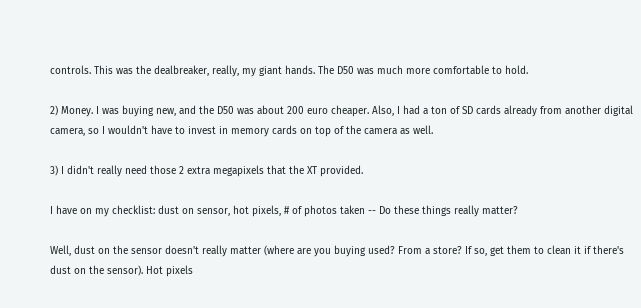controls. This was the dealbreaker, really, my giant hands. The D50 was much more comfortable to hold.

2) Money. I was buying new, and the D50 was about 200 euro cheaper. Also, I had a ton of SD cards already from another digital camera, so I wouldn't have to invest in memory cards on top of the camera as well.

3) I didn't really need those 2 extra megapixels that the XT provided.

I have on my checklist: dust on sensor, hot pixels, # of photos taken -- Do these things really matter?

Well, dust on the sensor doesn't really matter (where are you buying used? From a store? If so, get them to clean it if there's dust on the sensor). Hot pixels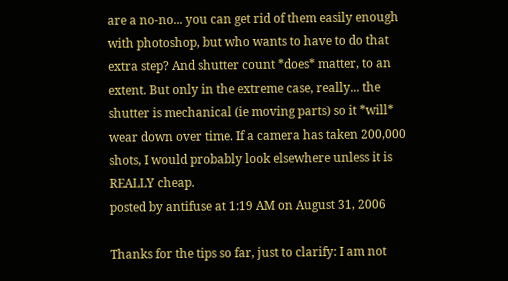are a no-no... you can get rid of them easily enough with photoshop, but who wants to have to do that extra step? And shutter count *does* matter, to an extent. But only in the extreme case, really... the shutter is mechanical (ie moving parts) so it *will* wear down over time. If a camera has taken 200,000 shots, I would probably look elsewhere unless it is REALLY cheap.
posted by antifuse at 1:19 AM on August 31, 2006

Thanks for the tips so far, just to clarify: I am not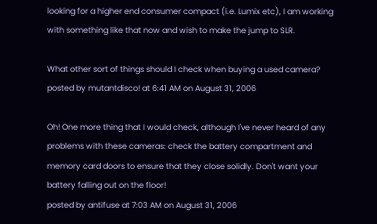looking for a higher end consumer compact (i.e. Lumix etc), I am working with something like that now and wish to make the jump to SLR.

What other sort of things should I check when buying a used camera?
posted by mutantdisco! at 6:41 AM on August 31, 2006

Oh! One more thing that I would check, although I've never heard of any problems with these cameras: check the battery compartment and memory card doors to ensure that they close solidly. Don't want your battery falling out on the floor!
posted by antifuse at 7:03 AM on August 31, 2006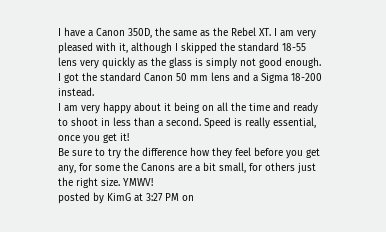I have a Canon 350D, the same as the Rebel XT. I am very pleased with it, although I skipped the standard 18-55 lens very quickly as the glass is simply not good enough. I got the standard Canon 50 mm lens and a Sigma 18-200 instead.
I am very happy about it being on all the time and ready to shoot in less than a second. Speed is really essential, once you get it!
Be sure to try the difference how they feel before you get any, for some the Canons are a bit small, for others just the right size. YMWV!
posted by KimG at 3:27 PM on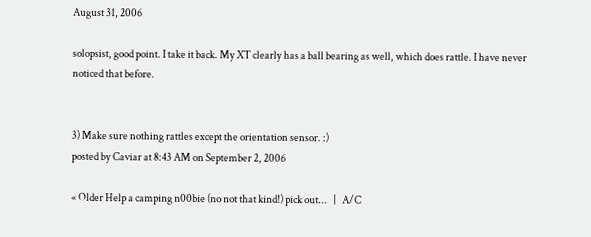August 31, 2006

solopsist, good point. I take it back. My XT clearly has a ball bearing as well, which does rattle. I have never noticed that before.


3) Make sure nothing rattles except the orientation sensor. :)
posted by Caviar at 8:43 AM on September 2, 2006

« Older Help a camping n00bie (no not that kind!) pick out...   |   A/C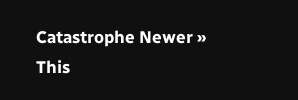Catastrophe Newer »
This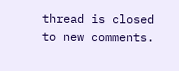thread is closed to new comments.